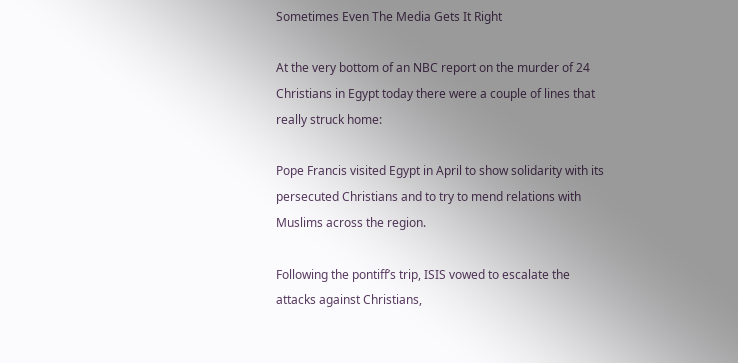Sometimes Even The Media Gets It Right

At the very bottom of an NBC report on the murder of 24 Christians in Egypt today there were a couple of lines that really struck home:

Pope Francis visited Egypt in April to show solidarity with its persecuted Christians and to try to mend relations with Muslims across the region.

Following the pontiff’s trip, ISIS vowed to escalate the attacks against Christians,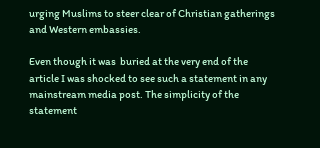urging Muslims to steer clear of Christian gatherings and Western embassies.

Even though it was  buried at the very end of the article I was shocked to see such a statement in any mainstream media post. The simplicity of the statement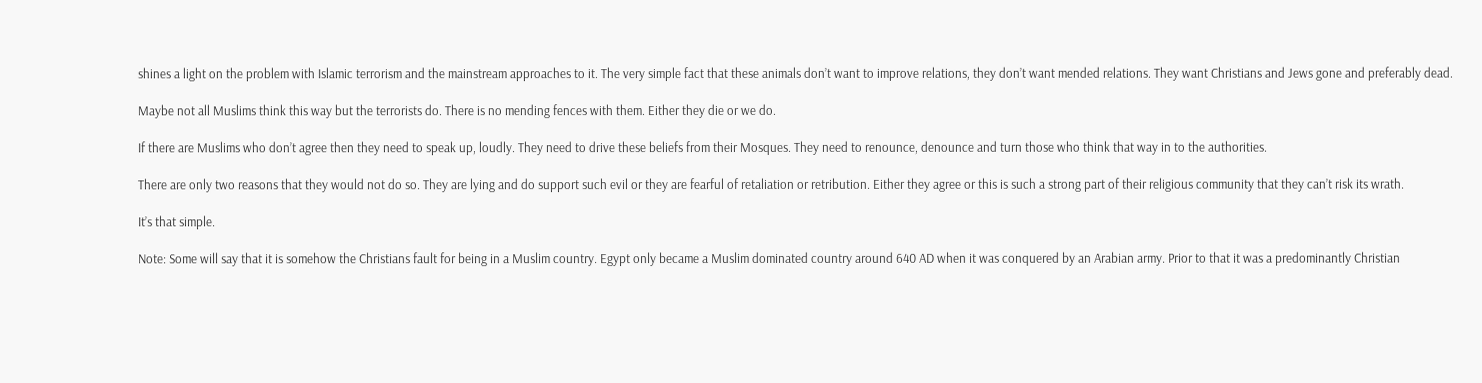shines a light on the problem with Islamic terrorism and the mainstream approaches to it. The very simple fact that these animals don’t want to improve relations, they don’t want mended relations. They want Christians and Jews gone and preferably dead.

Maybe not all Muslims think this way but the terrorists do. There is no mending fences with them. Either they die or we do.

If there are Muslims who don’t agree then they need to speak up, loudly. They need to drive these beliefs from their Mosques. They need to renounce, denounce and turn those who think that way in to the authorities.

There are only two reasons that they would not do so. They are lying and do support such evil or they are fearful of retaliation or retribution. Either they agree or this is such a strong part of their religious community that they can’t risk its wrath.

It’s that simple.

Note: Some will say that it is somehow the Christians fault for being in a Muslim country. Egypt only became a Muslim dominated country around 640 AD when it was conquered by an Arabian army. Prior to that it was a predominantly Christian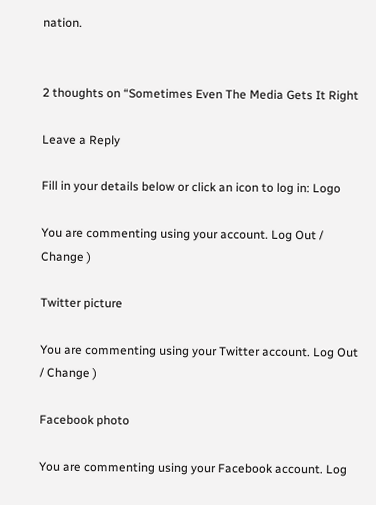nation.


2 thoughts on “Sometimes Even The Media Gets It Right

Leave a Reply

Fill in your details below or click an icon to log in: Logo

You are commenting using your account. Log Out / Change )

Twitter picture

You are commenting using your Twitter account. Log Out / Change )

Facebook photo

You are commenting using your Facebook account. Log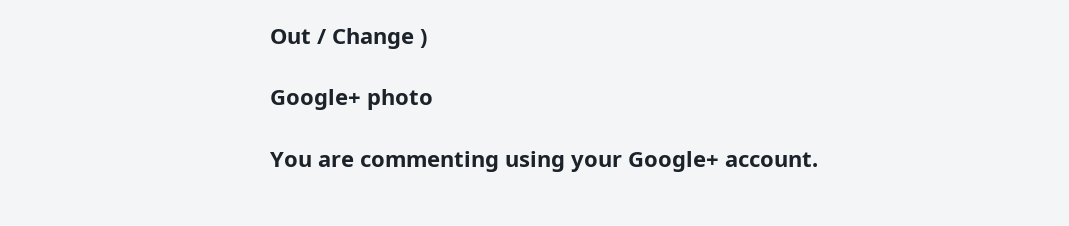Out / Change )

Google+ photo

You are commenting using your Google+ account.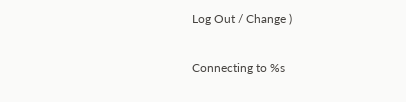Log Out / Change )

Connecting to %s